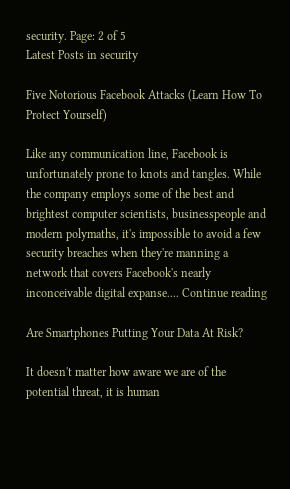security. Page: 2 of 5
Latest Posts in security

Five Notorious Facebook Attacks (Learn How To Protect Yourself)

Like any communication line, Facebook is unfortunately prone to knots and tangles. While the company employs some of the best and brightest computer scientists, businesspeople and modern polymaths, it's impossible to avoid a few security breaches when they're manning a network that covers Facebook's nearly inconceivable digital expanse.... Continue reading

Are Smartphones Putting Your Data At Risk?

It doesn't matter how aware we are of the potential threat, it is human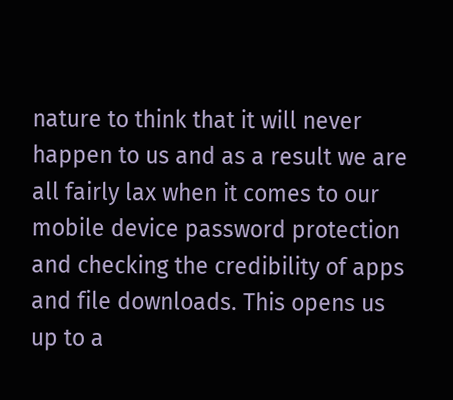nature to think that it will never happen to us and as a result we are all fairly lax when it comes to our mobile device password protection and checking the credibility of apps and file downloads. This opens us up to a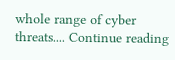whole range of cyber threats.... Continue reading